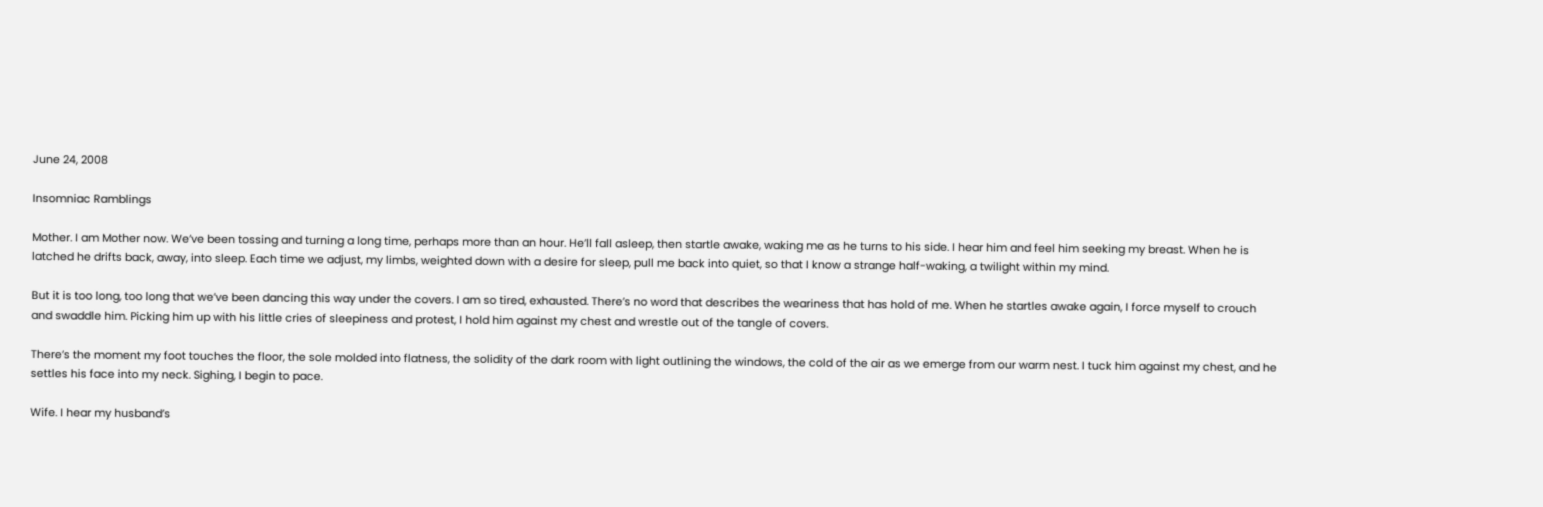June 24, 2008

Insomniac Ramblings

Mother. I am Mother now. We’ve been tossing and turning a long time, perhaps more than an hour. He’ll fall asleep, then startle awake, waking me as he turns to his side. I hear him and feel him seeking my breast. When he is latched he drifts back, away, into sleep. Each time we adjust, my limbs, weighted down with a desire for sleep, pull me back into quiet, so that I know a strange half-waking, a twilight within my mind.

But it is too long, too long that we’ve been dancing this way under the covers. I am so tired, exhausted. There’s no word that describes the weariness that has hold of me. When he startles awake again, I force myself to crouch and swaddle him. Picking him up with his little cries of sleepiness and protest, I hold him against my chest and wrestle out of the tangle of covers.

There’s the moment my foot touches the floor, the sole molded into flatness, the solidity of the dark room with light outlining the windows, the cold of the air as we emerge from our warm nest. I tuck him against my chest, and he settles his face into my neck. Sighing, I begin to pace.

Wife. I hear my husband’s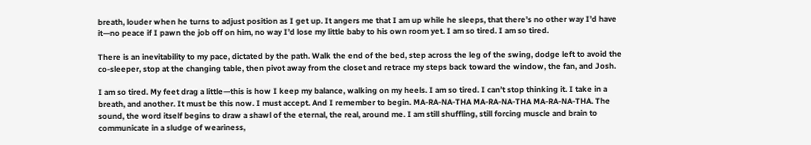breath, louder when he turns to adjust position as I get up. It angers me that I am up while he sleeps, that there’s no other way I’d have it—no peace if I pawn the job off on him, no way I’d lose my little baby to his own room yet. I am so tired. I am so tired.

There is an inevitability to my pace, dictated by the path. Walk the end of the bed, step across the leg of the swing, dodge left to avoid the co-sleeper, stop at the changing table, then pivot away from the closet and retrace my steps back toward the window, the fan, and Josh.

I am so tired. My feet drag a little—this is how I keep my balance, walking on my heels. I am so tired. I can’t stop thinking it. I take in a breath, and another. It must be this now. I must accept. And I remember to begin. MA-RA-NA-THA MA-RA-NA-THA MA-RA-NA-THA. The sound, the word itself begins to draw a shawl of the eternal, the real, around me. I am still shuffling, still forcing muscle and brain to communicate in a sludge of weariness,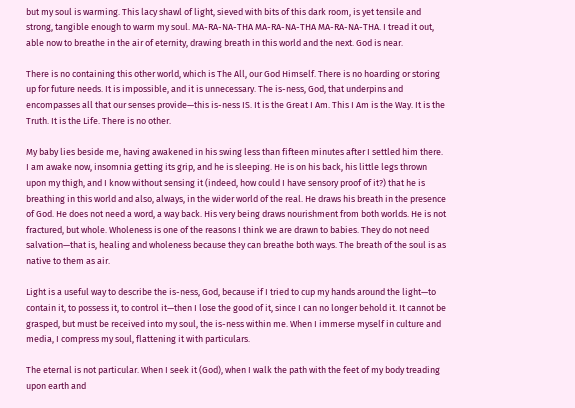but my soul is warming. This lacy shawl of light, sieved with bits of this dark room, is yet tensile and strong, tangible enough to warm my soul. MA-RA-NA-THA MA-RA-NA-THA MA-RA-NA-THA. I tread it out, able now to breathe in the air of eternity, drawing breath in this world and the next. God is near.

There is no containing this other world, which is The All, our God Himself. There is no hoarding or storing up for future needs. It is impossible, and it is unnecessary. The is-ness, God, that underpins and encompasses all that our senses provide—this is-ness IS. It is the Great I Am. This I Am is the Way. It is the Truth. It is the Life. There is no other.

My baby lies beside me, having awakened in his swing less than fifteen minutes after I settled him there. I am awake now, insomnia getting its grip, and he is sleeping. He is on his back, his little legs thrown upon my thigh, and I know without sensing it (indeed, how could I have sensory proof of it?) that he is breathing in this world and also, always, in the wider world of the real. He draws his breath in the presence of God. He does not need a word, a way back. His very being draws nourishment from both worlds. He is not fractured, but whole. Wholeness is one of the reasons I think we are drawn to babies. They do not need salvation—that is, healing and wholeness because they can breathe both ways. The breath of the soul is as native to them as air.

Light is a useful way to describe the is-ness, God, because if I tried to cup my hands around the light—to contain it, to possess it, to control it—then I lose the good of it, since I can no longer behold it. It cannot be grasped, but must be received into my soul, the is-ness within me. When I immerse myself in culture and media, I compress my soul, flattening it with particulars.

The eternal is not particular. When I seek it (God), when I walk the path with the feet of my body treading upon earth and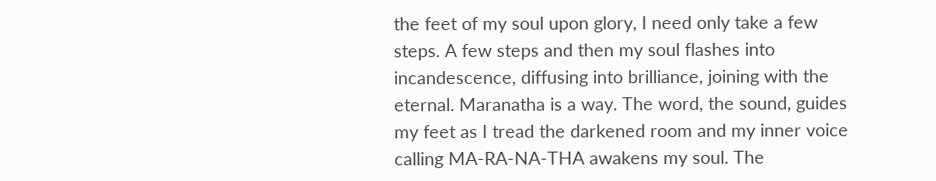the feet of my soul upon glory, I need only take a few steps. A few steps and then my soul flashes into incandescence, diffusing into brilliance, joining with the eternal. Maranatha is a way. The word, the sound, guides my feet as I tread the darkened room and my inner voice calling MA-RA-NA-THA awakens my soul. The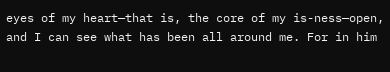eyes of my heart—that is, the core of my is-ness—open, and I can see what has been all around me. For in him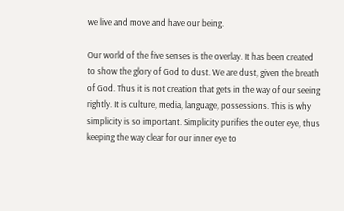we live and move and have our being.

Our world of the five senses is the overlay. It has been created to show the glory of God to dust. We are dust, given the breath of God. Thus it is not creation that gets in the way of our seeing rightly. It is culture, media, language, possessions. This is why simplicity is so important. Simplicity purifies the outer eye, thus keeping the way clear for our inner eye to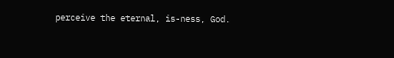perceive the eternal, is-ness, God.